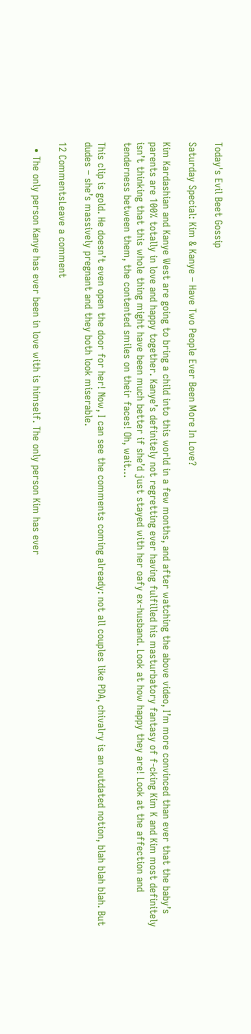Today's Evil Beet Gossip

Saturday Special: Kim & Kanye – Have Two People Ever Been More In Love?

Kim Kardashian and Kanye West are going to bring a child into this world in a few months, and after watching the above video, I’m more convinced than ever that the baby’s parents are 100% totally in love and happy together. Kanye’s definitely not regretting ever having fulfilled his masturbatory fantasy of f-cking Kim K and Kim most definitely isn’t thinking that this whole thing might have been much better if she’d just stayed with her oafy ex-husband. Look at how happy they are! Look at the affection and tenderness between them, the contented smiles on their faces! Oh, wait…

This clip is gold. He doesn’t even open the door for her! Now, I can see the comments coming already: not all couples like PDA, chivalry is an outdated notion, blah blah blah. But dudes – she’s massively pregnant and they both look miserable.

12 CommentsLeave a comment

  • The only person Kanye has ever been in love with is himself. The only person Kim has ever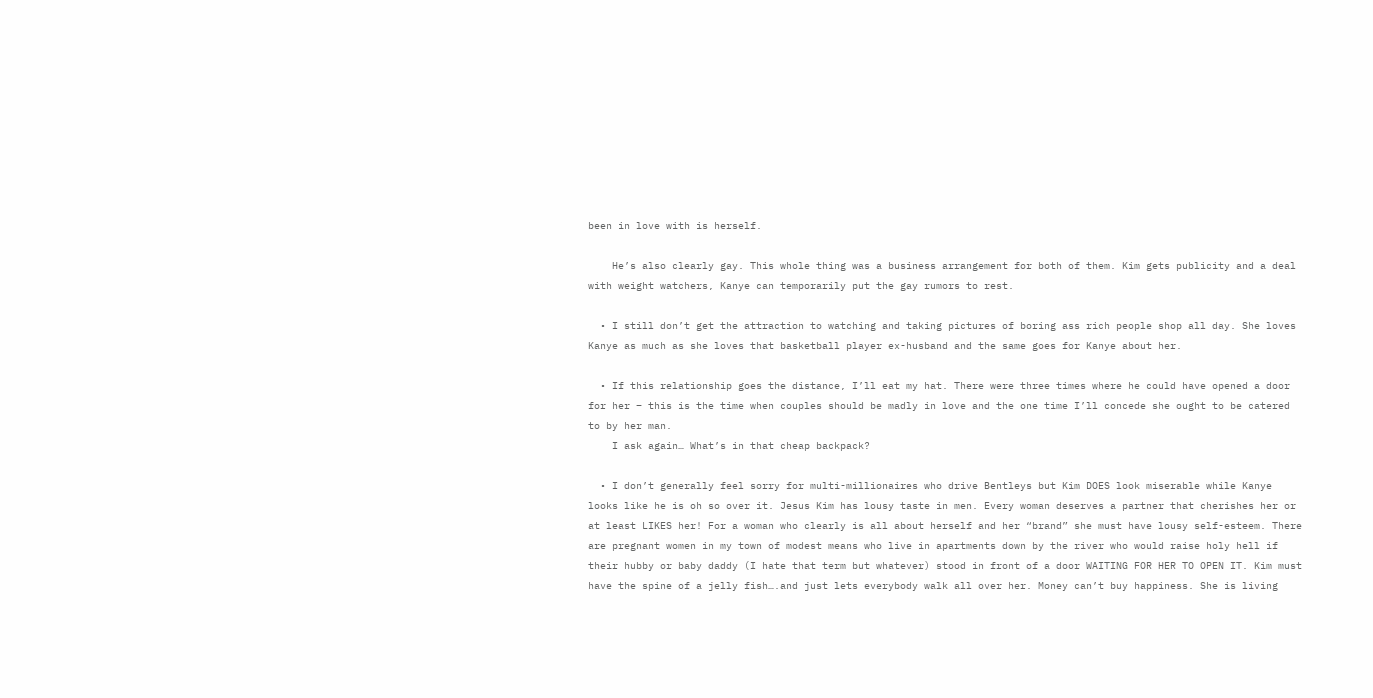been in love with is herself.

    He’s also clearly gay. This whole thing was a business arrangement for both of them. Kim gets publicity and a deal with weight watchers, Kanye can temporarily put the gay rumors to rest.

  • I still don’t get the attraction to watching and taking pictures of boring ass rich people shop all day. She loves Kanye as much as she loves that basketball player ex-husband and the same goes for Kanye about her.

  • If this relationship goes the distance, I’ll eat my hat. There were three times where he could have opened a door for her – this is the time when couples should be madly in love and the one time I’ll concede she ought to be catered to by her man.
    I ask again… What’s in that cheap backpack?

  • I don’t generally feel sorry for multi-millionaires who drive Bentleys but Kim DOES look miserable while Kanye looks like he is oh so over it. Jesus Kim has lousy taste in men. Every woman deserves a partner that cherishes her or at least LIKES her! For a woman who clearly is all about herself and her “brand” she must have lousy self-esteem. There are pregnant women in my town of modest means who live in apartments down by the river who would raise holy hell if their hubby or baby daddy (I hate that term but whatever) stood in front of a door WAITING FOR HER TO OPEN IT. Kim must have the spine of a jelly fish….and just lets everybody walk all over her. Money can’t buy happiness. She is living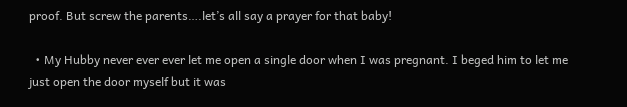proof. But screw the parents….let’s all say a prayer for that baby!

  • My Hubby never ever ever let me open a single door when I was pregnant. I beged him to let me just open the door myself but it was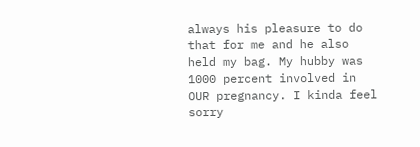always his pleasure to do that for me and he also held my bag. My hubby was 1000 percent involved in OUR pregnancy. I kinda feel sorry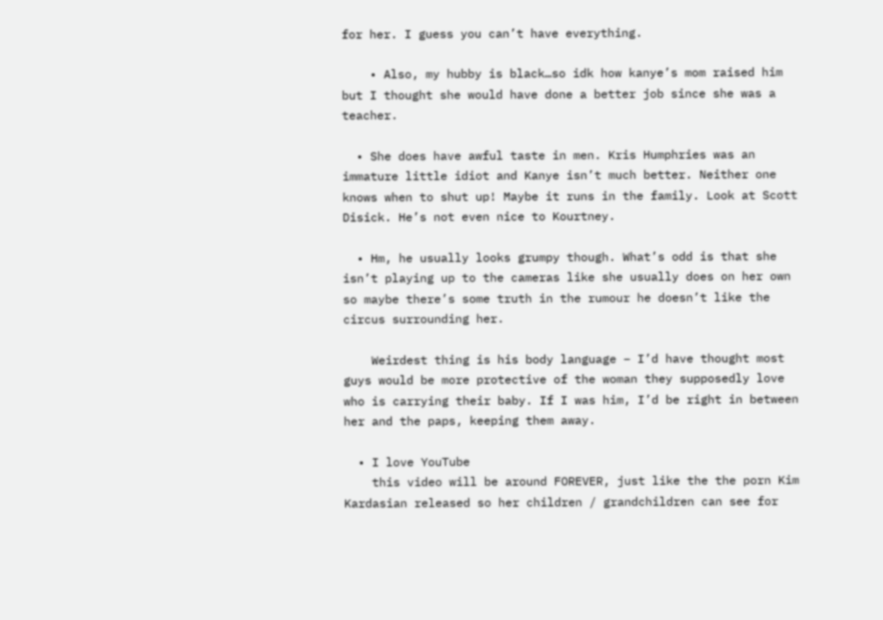for her. I guess you can’t have everything.

    • Also, my hubby is black…so idk how kanye’s mom raised him but I thought she would have done a better job since she was a teacher.

  • She does have awful taste in men. Kris Humphries was an immature little idiot and Kanye isn’t much better. Neither one knows when to shut up! Maybe it runs in the family. Look at Scott Disick. He’s not even nice to Kourtney.

  • Hm, he usually looks grumpy though. What’s odd is that she isn’t playing up to the cameras like she usually does on her own so maybe there’s some truth in the rumour he doesn’t like the circus surrounding her.

    Weirdest thing is his body language – I’d have thought most guys would be more protective of the woman they supposedly love who is carrying their baby. If I was him, I’d be right in between her and the paps, keeping them away.

  • I love YouTube
    this video will be around FOREVER, just like the the porn Kim Kardasian released so her children / grandchildren can see for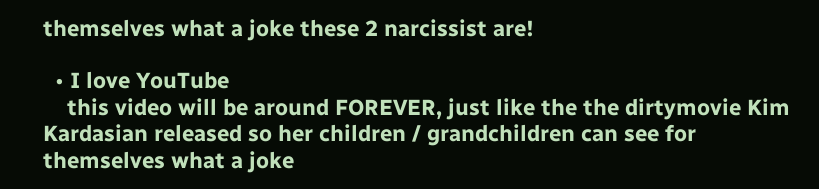themselves what a joke these 2 narcissist are!

  • I love YouTube
    this video will be around FOREVER, just like the the dirtymovie Kim Kardasian released so her children / grandchildren can see for themselves what a joke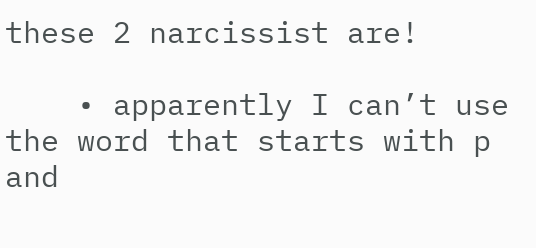these 2 narcissist are!

    • apparently I can’t use the word that starts with p and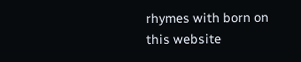rhymes with born on this website